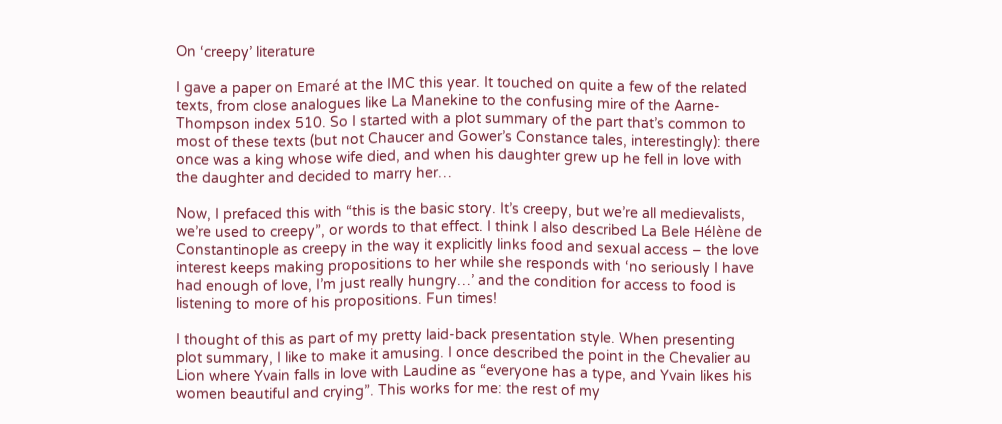On ‘creepy’ literature

I gave a paper on Emaré at the IMC this year. It touched on quite a few of the related texts, from close analogues like La Manekine to the confusing mire of the Aarne-Thompson index 510. So I started with a plot summary of the part that’s common to most of these texts (but not Chaucer and Gower’s Constance tales, interestingly): there once was a king whose wife died, and when his daughter grew up he fell in love with the daughter and decided to marry her…

Now, I prefaced this with “this is the basic story. It’s creepy, but we’re all medievalists, we’re used to creepy”, or words to that effect. I think I also described La Bele Hélène de Constantinople as creepy in the way it explicitly links food and sexual access – the love interest keeps making propositions to her while she responds with ‘no seriously I have had enough of love, I’m just really hungry…’ and the condition for access to food is listening to more of his propositions. Fun times!

I thought of this as part of my pretty laid-back presentation style. When presenting plot summary, I like to make it amusing. I once described the point in the Chevalier au Lion where Yvain falls in love with Laudine as “everyone has a type, and Yvain likes his women beautiful and crying”. This works for me: the rest of my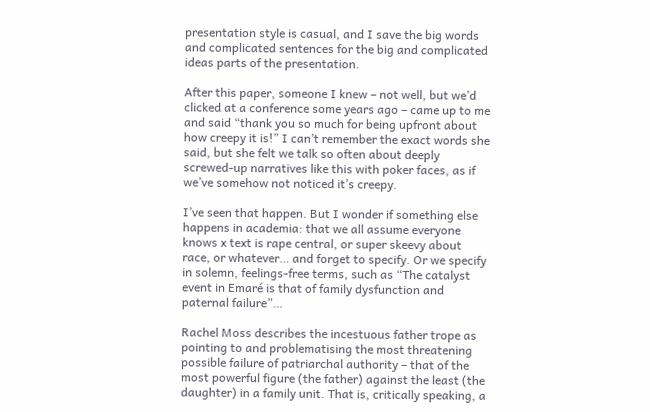presentation style is casual, and I save the big words and complicated sentences for the big and complicated ideas parts of the presentation.

After this paper, someone I knew – not well, but we’d clicked at a conference some years ago – came up to me and said “thank you so much for being upfront about how creepy it is!” I can’t remember the exact words she said, but she felt we talk so often about deeply screwed-up narratives like this with poker faces, as if we’ve somehow not noticed it’s creepy.

I’ve seen that happen. But I wonder if something else happens in academia: that we all assume everyone knows x text is rape central, or super skeevy about race, or whatever… and forget to specify. Or we specify in solemn, feelings-free terms, such as “The catalyst event in Emaré is that of family dysfunction and paternal failure”…

Rachel Moss describes the incestuous father trope as pointing to and problematising the most threatening possible failure of patriarchal authority – that of the most powerful figure (the father) against the least (the daughter) in a family unit. That is, critically speaking, a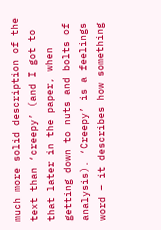much more solid description of the text than ‘creepy’ (and I got to that later in the paper, when getting down to nuts and bolts of analysis). ‘Creepy’ is a feelings word – it describes how something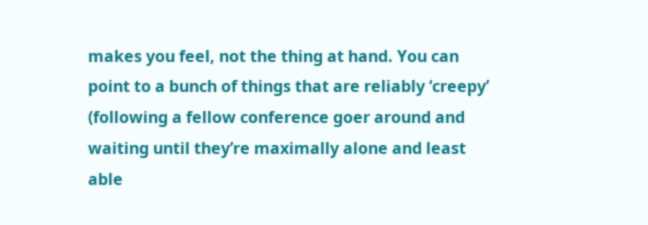makes you feel, not the thing at hand. You can point to a bunch of things that are reliably ‘creepy’ (following a fellow conference goer around and waiting until they’re maximally alone and least able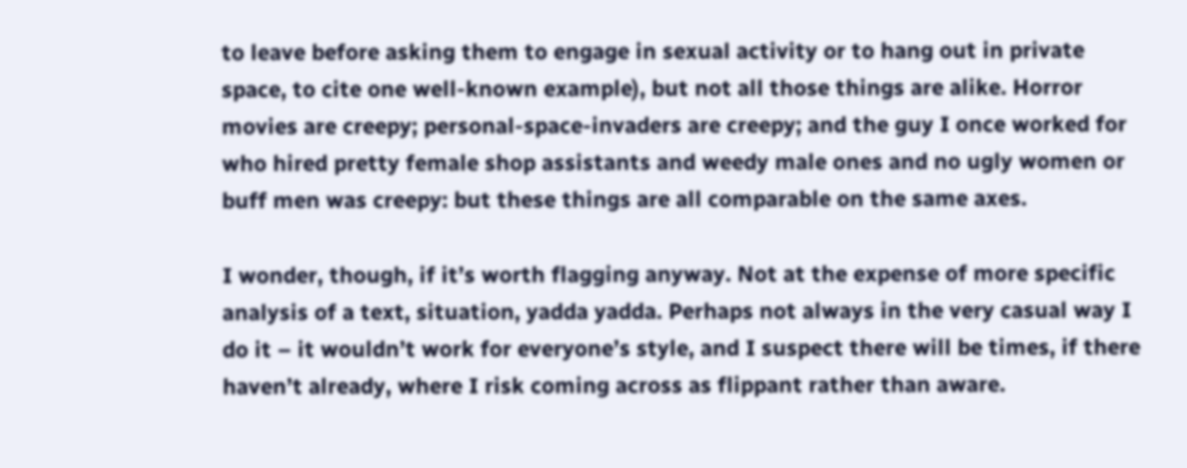to leave before asking them to engage in sexual activity or to hang out in private space, to cite one well-known example), but not all those things are alike. Horror movies are creepy; personal-space-invaders are creepy; and the guy I once worked for who hired pretty female shop assistants and weedy male ones and no ugly women or buff men was creepy: but these things are all comparable on the same axes.

I wonder, though, if it’s worth flagging anyway. Not at the expense of more specific analysis of a text, situation, yadda yadda. Perhaps not always in the very casual way I do it – it wouldn’t work for everyone’s style, and I suspect there will be times, if there haven’t already, where I risk coming across as flippant rather than aware.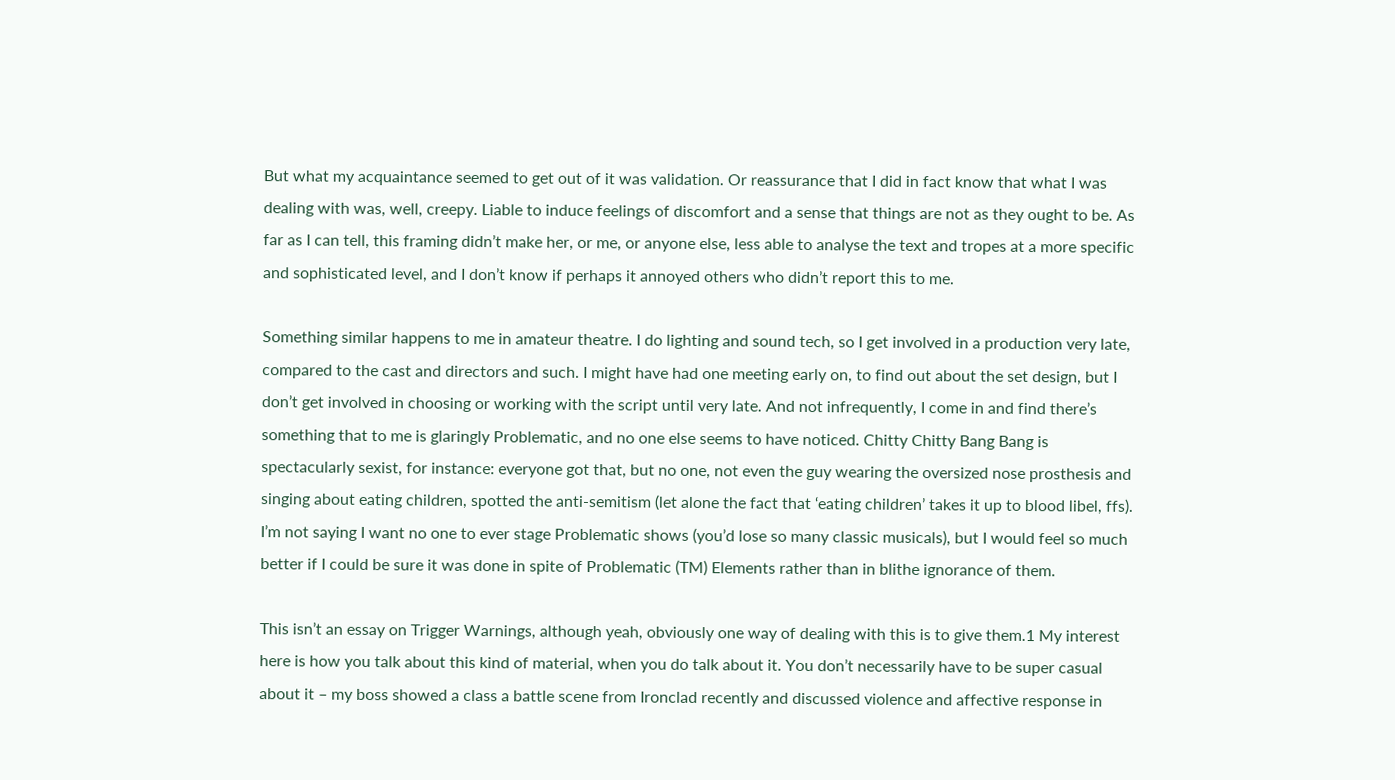But what my acquaintance seemed to get out of it was validation. Or reassurance that I did in fact know that what I was dealing with was, well, creepy. Liable to induce feelings of discomfort and a sense that things are not as they ought to be. As far as I can tell, this framing didn’t make her, or me, or anyone else, less able to analyse the text and tropes at a more specific and sophisticated level, and I don’t know if perhaps it annoyed others who didn’t report this to me.

Something similar happens to me in amateur theatre. I do lighting and sound tech, so I get involved in a production very late, compared to the cast and directors and such. I might have had one meeting early on, to find out about the set design, but I don’t get involved in choosing or working with the script until very late. And not infrequently, I come in and find there’s something that to me is glaringly Problematic, and no one else seems to have noticed. Chitty Chitty Bang Bang is spectacularly sexist, for instance: everyone got that, but no one, not even the guy wearing the oversized nose prosthesis and singing about eating children, spotted the anti-semitism (let alone the fact that ‘eating children’ takes it up to blood libel, ffs). I’m not saying I want no one to ever stage Problematic shows (you’d lose so many classic musicals), but I would feel so much better if I could be sure it was done in spite of Problematic (TM) Elements rather than in blithe ignorance of them.

This isn’t an essay on Trigger Warnings, although yeah, obviously one way of dealing with this is to give them.1 My interest here is how you talk about this kind of material, when you do talk about it. You don’t necessarily have to be super casual about it – my boss showed a class a battle scene from Ironclad recently and discussed violence and affective response in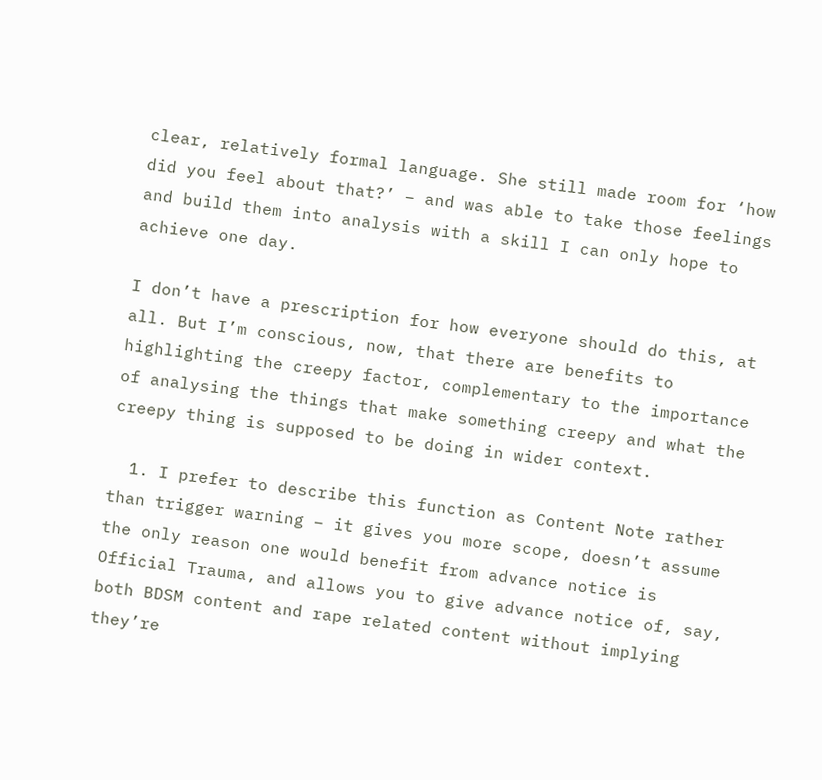clear, relatively formal language. She still made room for ‘how did you feel about that?’ – and was able to take those feelings and build them into analysis with a skill I can only hope to achieve one day.

I don’t have a prescription for how everyone should do this, at all. But I’m conscious, now, that there are benefits to highlighting the creepy factor, complementary to the importance of analysing the things that make something creepy and what the creepy thing is supposed to be doing in wider context.

  1. I prefer to describe this function as Content Note rather than trigger warning – it gives you more scope, doesn’t assume the only reason one would benefit from advance notice is Official Trauma, and allows you to give advance notice of, say, both BDSM content and rape related content without implying they’re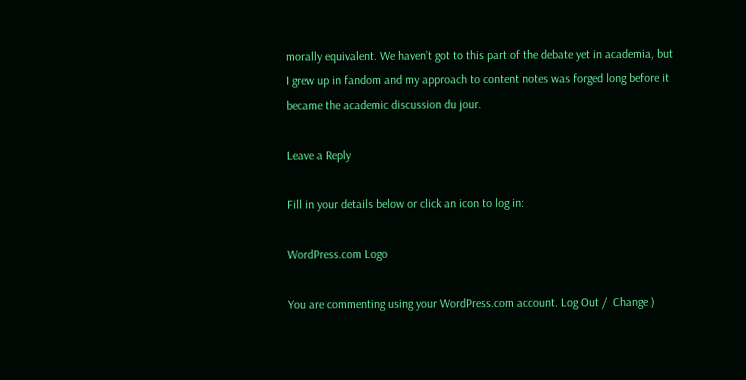morally equivalent. We haven’t got to this part of the debate yet in academia, but I grew up in fandom and my approach to content notes was forged long before it became the academic discussion du jour.

Leave a Reply

Fill in your details below or click an icon to log in:

WordPress.com Logo

You are commenting using your WordPress.com account. Log Out /  Change )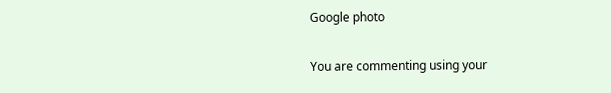Google photo

You are commenting using your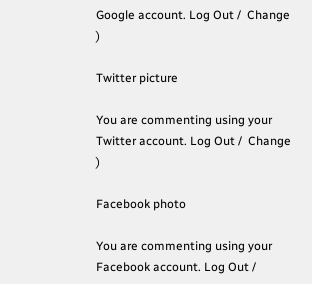Google account. Log Out /  Change )

Twitter picture

You are commenting using your Twitter account. Log Out /  Change )

Facebook photo

You are commenting using your Facebook account. Log Out /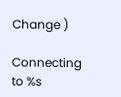Change )

Connecting to %s